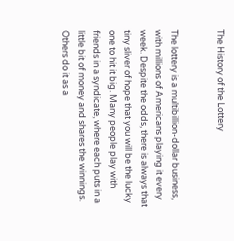The History of the Lottery


The lottery is a multibillion-dollar business, with millions of Americans playing it every week. Despite the odds, there is always that tiny sliver of hope that you will be the lucky one to hit it big. Many people play with friends in a syndicate, where each puts in a little bit of money and shares the winnings. Others do it as a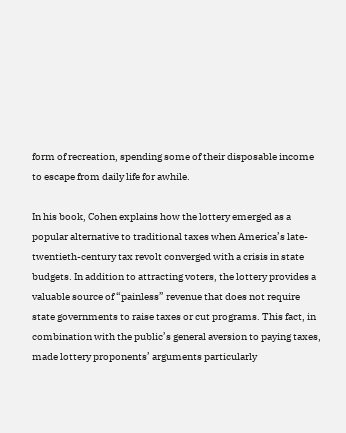form of recreation, spending some of their disposable income to escape from daily life for awhile.

In his book, Cohen explains how the lottery emerged as a popular alternative to traditional taxes when America’s late-twentieth-century tax revolt converged with a crisis in state budgets. In addition to attracting voters, the lottery provides a valuable source of “painless” revenue that does not require state governments to raise taxes or cut programs. This fact, in combination with the public’s general aversion to paying taxes, made lottery proponents’ arguments particularly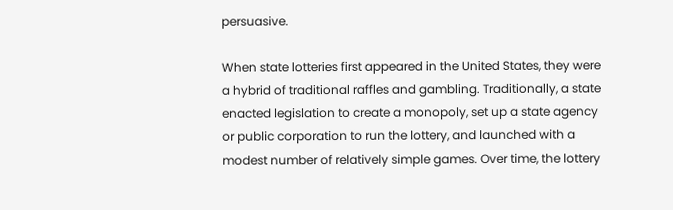persuasive.

When state lotteries first appeared in the United States, they were a hybrid of traditional raffles and gambling. Traditionally, a state enacted legislation to create a monopoly, set up a state agency or public corporation to run the lottery, and launched with a modest number of relatively simple games. Over time, the lottery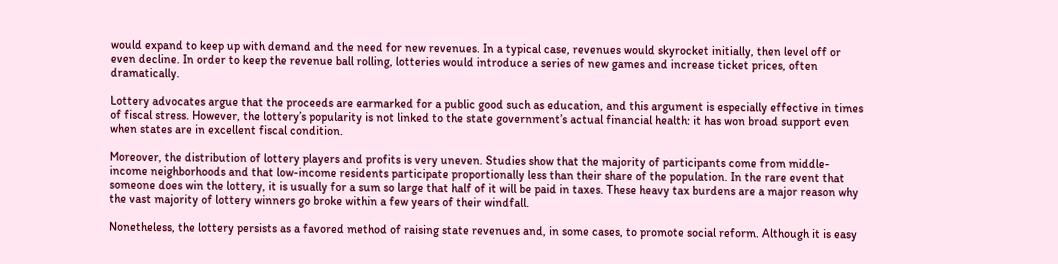would expand to keep up with demand and the need for new revenues. In a typical case, revenues would skyrocket initially, then level off or even decline. In order to keep the revenue ball rolling, lotteries would introduce a series of new games and increase ticket prices, often dramatically.

Lottery advocates argue that the proceeds are earmarked for a public good such as education, and this argument is especially effective in times of fiscal stress. However, the lottery’s popularity is not linked to the state government’s actual financial health: it has won broad support even when states are in excellent fiscal condition.

Moreover, the distribution of lottery players and profits is very uneven. Studies show that the majority of participants come from middle-income neighborhoods and that low-income residents participate proportionally less than their share of the population. In the rare event that someone does win the lottery, it is usually for a sum so large that half of it will be paid in taxes. These heavy tax burdens are a major reason why the vast majority of lottery winners go broke within a few years of their windfall.

Nonetheless, the lottery persists as a favored method of raising state revenues and, in some cases, to promote social reform. Although it is easy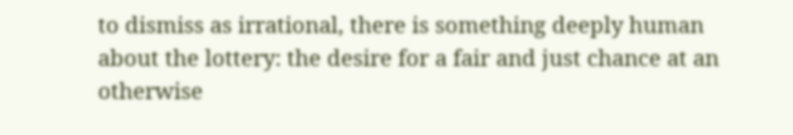to dismiss as irrational, there is something deeply human about the lottery: the desire for a fair and just chance at an otherwise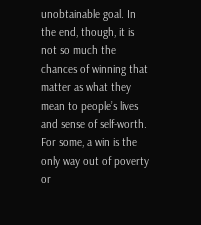unobtainable goal. In the end, though, it is not so much the chances of winning that matter as what they mean to people’s lives and sense of self-worth. For some, a win is the only way out of poverty or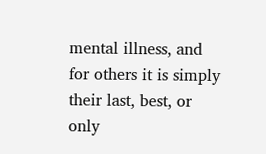mental illness, and for others it is simply their last, best, or only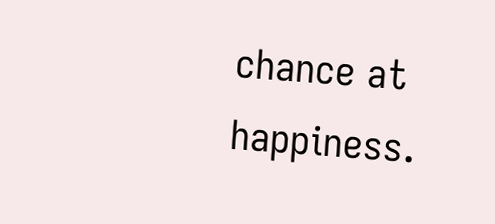chance at happiness.